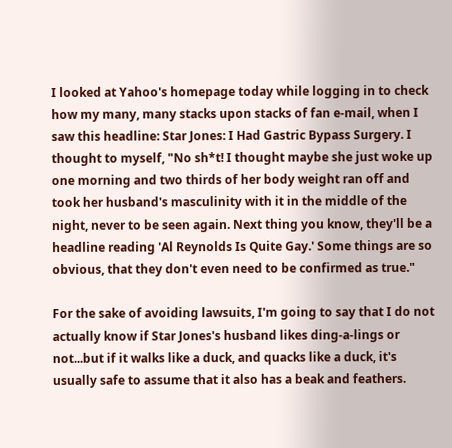I looked at Yahoo's homepage today while logging in to check how my many, many stacks upon stacks of fan e-mail, when I saw this headline: Star Jones: I Had Gastric Bypass Surgery. I thought to myself, "No sh*t! I thought maybe she just woke up one morning and two thirds of her body weight ran off and took her husband's masculinity with it in the middle of the night, never to be seen again. Next thing you know, they'll be a headline reading 'Al Reynolds Is Quite Gay.' Some things are so obvious, that they don't even need to be confirmed as true."

For the sake of avoiding lawsuits, I'm going to say that I do not actually know if Star Jones's husband likes ding-a-lings or not...but if it walks like a duck, and quacks like a duck, it's usually safe to assume that it also has a beak and feathers.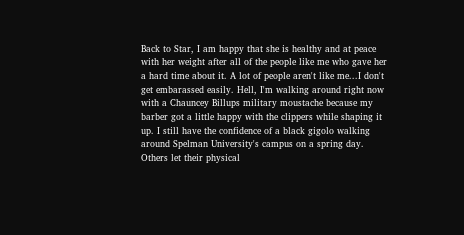Back to Star, I am happy that she is healthy and at peace with her weight after all of the people like me who gave her a hard time about it. A lot of people aren't like me...I don't get embarassed easily. Hell, I'm walking around right now with a Chauncey Billups military moustache because my barber got a little happy with the clippers while shaping it up. I still have the confidence of a black gigolo walking around Spelman University's campus on a spring day. Others let their physical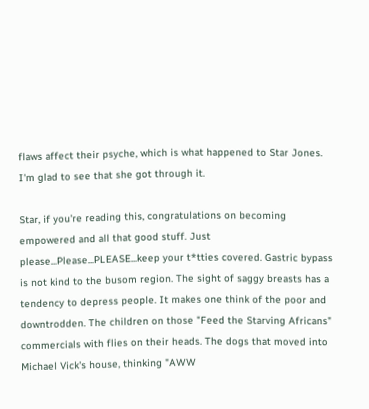flaws affect their psyche, which is what happened to Star Jones. I'm glad to see that she got through it.

Star, if you're reading this, congratulations on becoming empowered and all that good stuff. Just please...Please...PLEASE...keep your t*tties covered. Gastric bypass is not kind to the busom region. The sight of saggy breasts has a tendency to depress people. It makes one think of the poor and downtrodden. The children on those "Feed the Starving Africans" commercials with flies on their heads. The dogs that moved into Michael Vick's house, thinking "AWW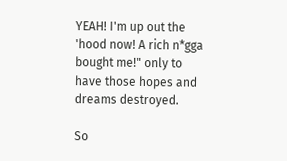YEAH! I'm up out the 'hood now! A rich n*gga bought me!" only to have those hopes and dreams destroyed.

So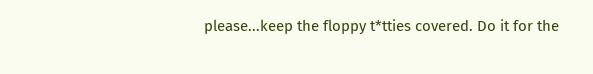please...keep the floppy t*tties covered. Do it for the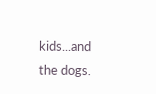kids...and the dogs.